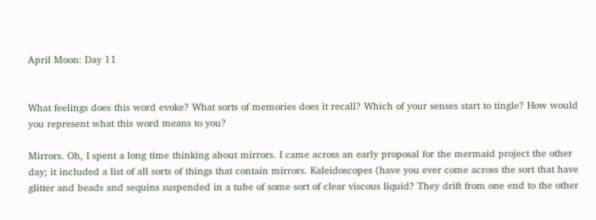April Moon: Day 11


What feelings does this word evoke? What sorts of memories does it recall? Which of your senses start to tingle? How would you represent what this word means to you?

Mirrors. Oh, I spent a long time thinking about mirrors. I came across an early proposal for the mermaid project the other day; it included a list of all sorts of things that contain mirrors. Kaleidoscopes (have you ever come across the sort that have glitter and beads and sequins suspended in a tube of some sort of clear viscous liquid? They drift from one end to the other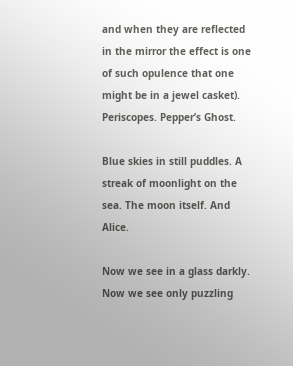and when they are reflected in the mirror the effect is one of such opulence that one might be in a jewel casket). Periscopes. Pepper’s Ghost.

Blue skies in still puddles. A streak of moonlight on the sea. The moon itself. And Alice.

Now we see in a glass darkly. Now we see only puzzling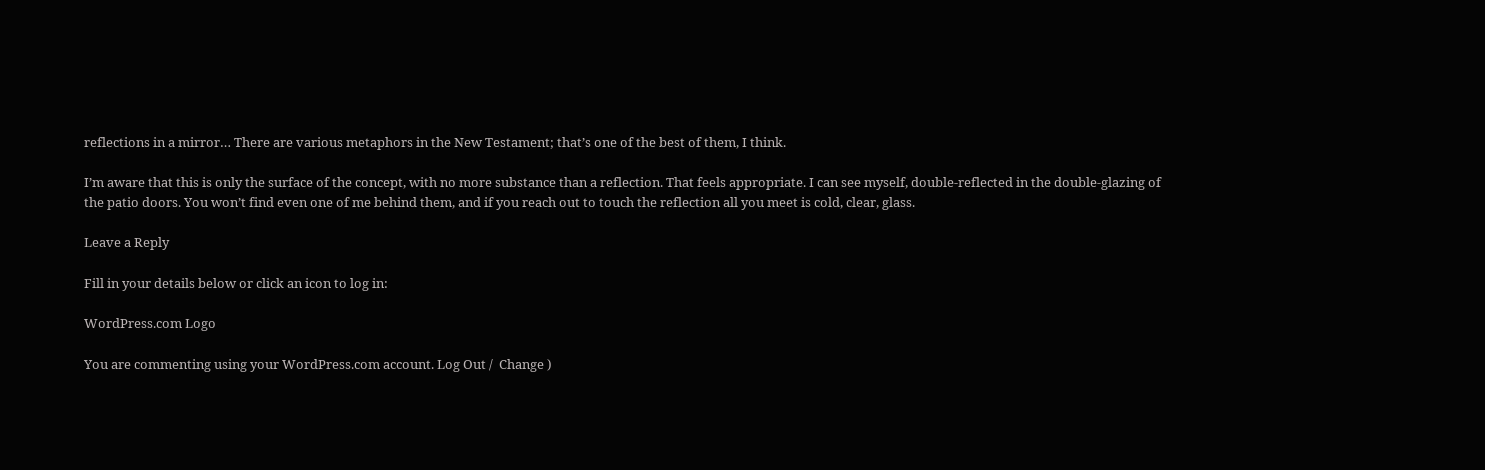reflections in a mirror… There are various metaphors in the New Testament; that’s one of the best of them, I think.

I’m aware that this is only the surface of the concept, with no more substance than a reflection. That feels appropriate. I can see myself, double-reflected in the double-glazing of the patio doors. You won’t find even one of me behind them, and if you reach out to touch the reflection all you meet is cold, clear, glass.

Leave a Reply

Fill in your details below or click an icon to log in:

WordPress.com Logo

You are commenting using your WordPress.com account. Log Out /  Change )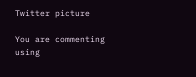Twitter picture

You are commenting using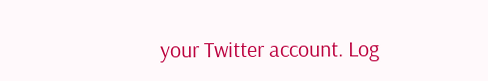your Twitter account. Log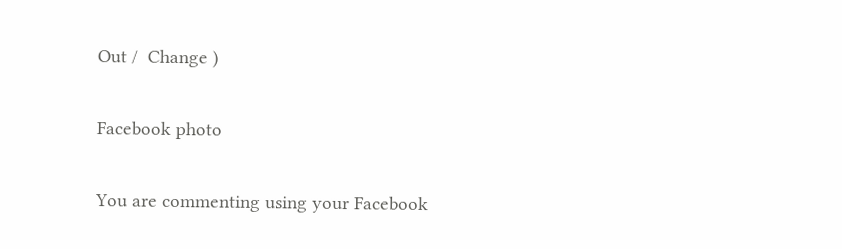Out /  Change )

Facebook photo

You are commenting using your Facebook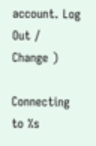account. Log Out /  Change )

Connecting to %s